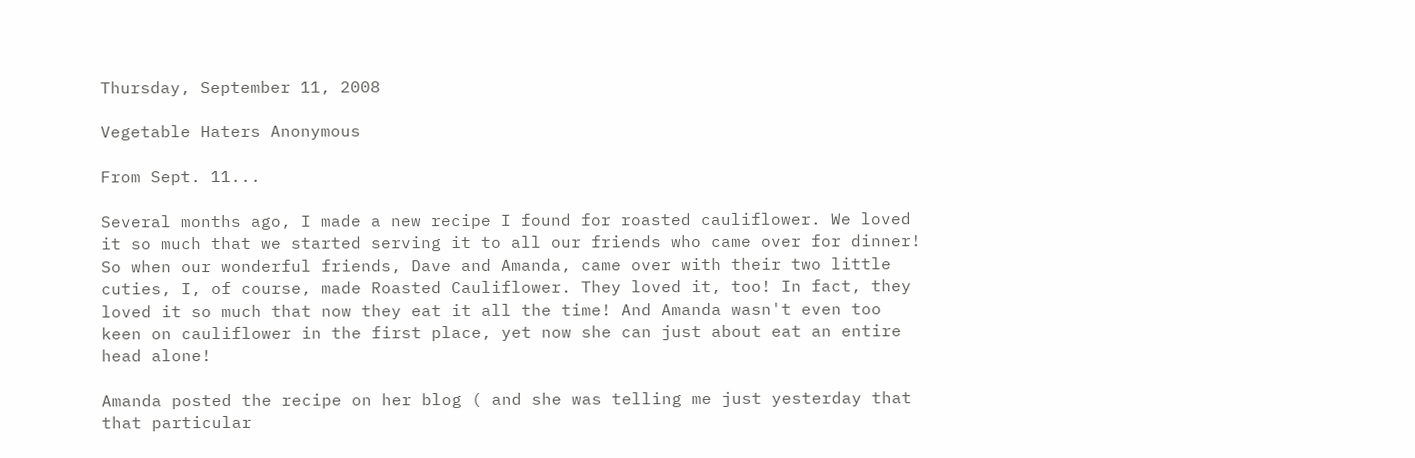Thursday, September 11, 2008

Vegetable Haters Anonymous

From Sept. 11...

Several months ago, I made a new recipe I found for roasted cauliflower. We loved it so much that we started serving it to all our friends who came over for dinner! So when our wonderful friends, Dave and Amanda, came over with their two little cuties, I, of course, made Roasted Cauliflower. They loved it, too! In fact, they loved it so much that now they eat it all the time! And Amanda wasn't even too keen on cauliflower in the first place, yet now she can just about eat an entire head alone!

Amanda posted the recipe on her blog ( and she was telling me just yesterday that that particular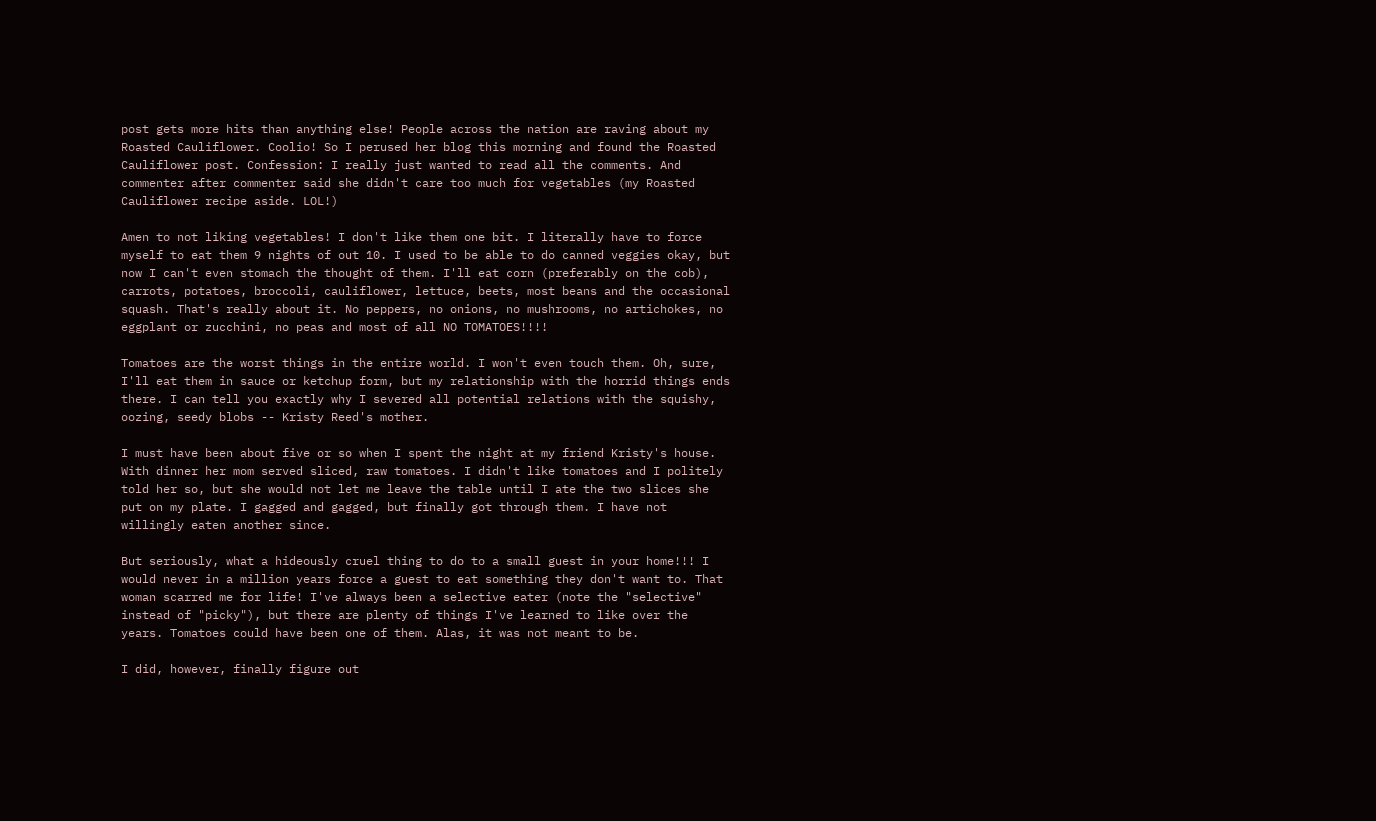post gets more hits than anything else! People across the nation are raving about my Roasted Cauliflower. Coolio! So I perused her blog this morning and found the Roasted Cauliflower post. Confession: I really just wanted to read all the comments. And commenter after commenter said she didn't care too much for vegetables (my Roasted Cauliflower recipe aside. LOL!)

Amen to not liking vegetables! I don't like them one bit. I literally have to force myself to eat them 9 nights of out 10. I used to be able to do canned veggies okay, but now I can't even stomach the thought of them. I'll eat corn (preferably on the cob), carrots, potatoes, broccoli, cauliflower, lettuce, beets, most beans and the occasional squash. That's really about it. No peppers, no onions, no mushrooms, no artichokes, no eggplant or zucchini, no peas and most of all NO TOMATOES!!!!

Tomatoes are the worst things in the entire world. I won't even touch them. Oh, sure, I'll eat them in sauce or ketchup form, but my relationship with the horrid things ends there. I can tell you exactly why I severed all potential relations with the squishy, oozing, seedy blobs -- Kristy Reed's mother.

I must have been about five or so when I spent the night at my friend Kristy's house. With dinner her mom served sliced, raw tomatoes. I didn't like tomatoes and I politely told her so, but she would not let me leave the table until I ate the two slices she put on my plate. I gagged and gagged, but finally got through them. I have not willingly eaten another since.

But seriously, what a hideously cruel thing to do to a small guest in your home!!! I would never in a million years force a guest to eat something they don't want to. That woman scarred me for life! I've always been a selective eater (note the "selective" instead of "picky"), but there are plenty of things I've learned to like over the years. Tomatoes could have been one of them. Alas, it was not meant to be.

I did, however, finally figure out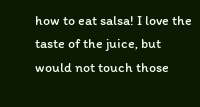how to eat salsa! I love the taste of the juice, but would not touch those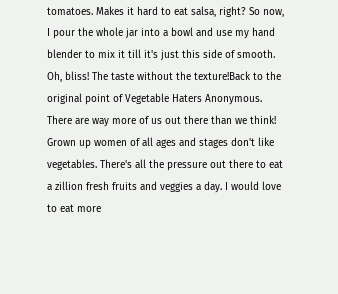tomatoes. Makes it hard to eat salsa, right? So now, I pour the whole jar into a bowl and use my hand blender to mix it till it's just this side of smooth. Oh, bliss! The taste without the texture!Back to the original point of Vegetable Haters Anonymous. There are way more of us out there than we think! Grown up women of all ages and stages don't like vegetables. There's all the pressure out there to eat a zillion fresh fruits and veggies a day. I would love to eat more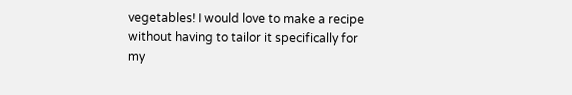vegetables! I would love to make a recipe without having to tailor it specifically for my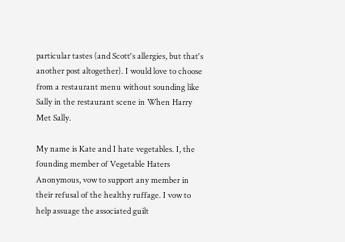particular tastes (and Scott's allergies, but that's another post altogether). I would love to choose from a restaurant menu without sounding like Sally in the restaurant scene in When Harry Met Sally.

My name is Kate and I hate vegetables. I, the founding member of Vegetable Haters Anonymous, vow to support any member in their refusal of the healthy ruffage. I vow to help assuage the associated guilt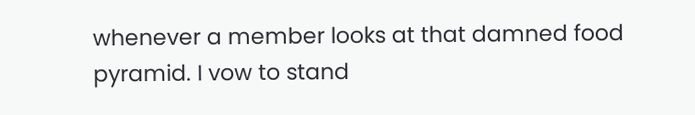whenever a member looks at that damned food pyramid. I vow to stand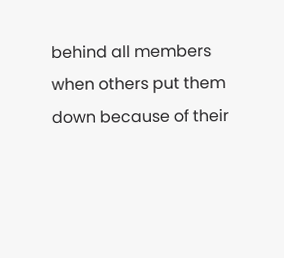behind all members when others put them down because of their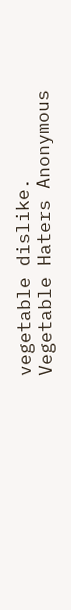vegetable dislike.
Vegetable Haters Anonymous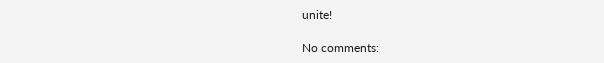unite!

No comments: